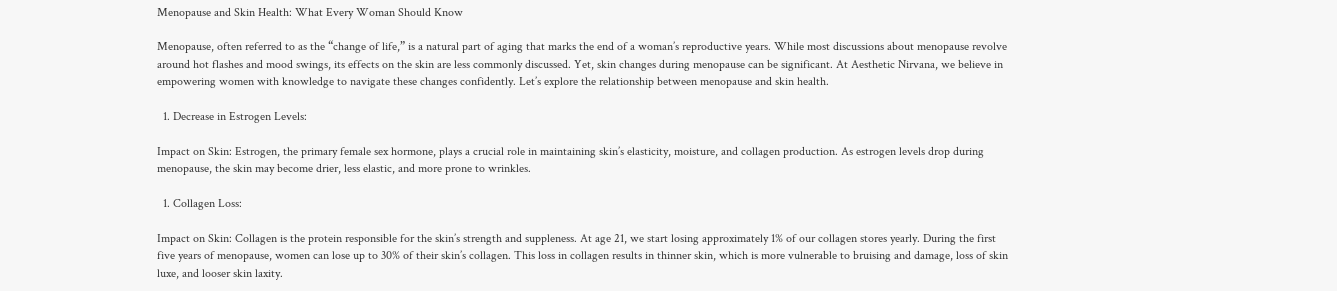Menopause and Skin Health: What Every Woman Should Know

Menopause, often referred to as the “change of life,” is a natural part of aging that marks the end of a woman’s reproductive years. While most discussions about menopause revolve around hot flashes and mood swings, its effects on the skin are less commonly discussed. Yet, skin changes during menopause can be significant. At Aesthetic Nirvana, we believe in empowering women with knowledge to navigate these changes confidently. Let’s explore the relationship between menopause and skin health.

  1. Decrease in Estrogen Levels:

Impact on Skin: Estrogen, the primary female sex hormone, plays a crucial role in maintaining skin’s elasticity, moisture, and collagen production. As estrogen levels drop during menopause, the skin may become drier, less elastic, and more prone to wrinkles.

  1. Collagen Loss:

Impact on Skin: Collagen is the protein responsible for the skin’s strength and suppleness. At age 21, we start losing approximately 1% of our collagen stores yearly. During the first five years of menopause, women can lose up to 30% of their skin’s collagen. This loss in collagen results in thinner skin, which is more vulnerable to bruising and damage, loss of skin luxe, and looser skin laxity.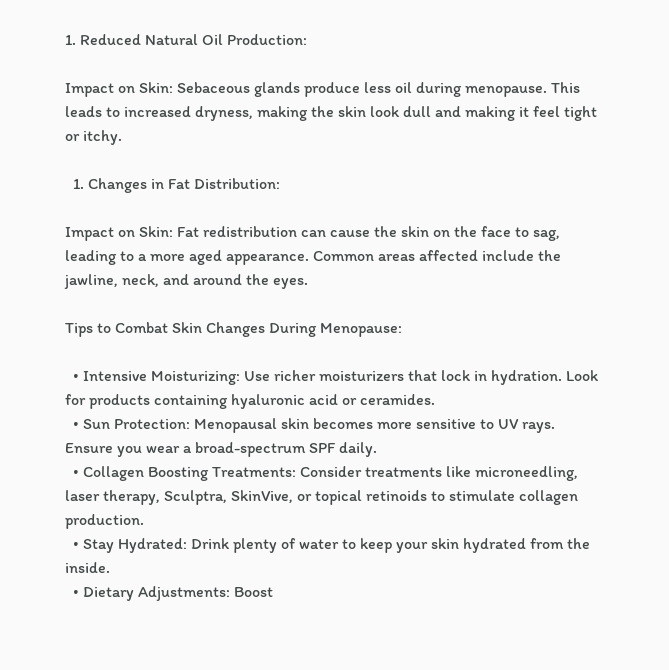1. Reduced Natural Oil Production:

Impact on Skin: Sebaceous glands produce less oil during menopause. This leads to increased dryness, making the skin look dull and making it feel tight or itchy.

  1. Changes in Fat Distribution:

Impact on Skin: Fat redistribution can cause the skin on the face to sag, leading to a more aged appearance. Common areas affected include the jawline, neck, and around the eyes.

Tips to Combat Skin Changes During Menopause:

  • Intensive Moisturizing: Use richer moisturizers that lock in hydration. Look for products containing hyaluronic acid or ceramides.
  • Sun Protection: Menopausal skin becomes more sensitive to UV rays. Ensure you wear a broad-spectrum SPF daily.
  • Collagen Boosting Treatments: Consider treatments like microneedling, laser therapy, Sculptra, SkinVive, or topical retinoids to stimulate collagen production.
  • Stay Hydrated: Drink plenty of water to keep your skin hydrated from the inside.
  • Dietary Adjustments: Boost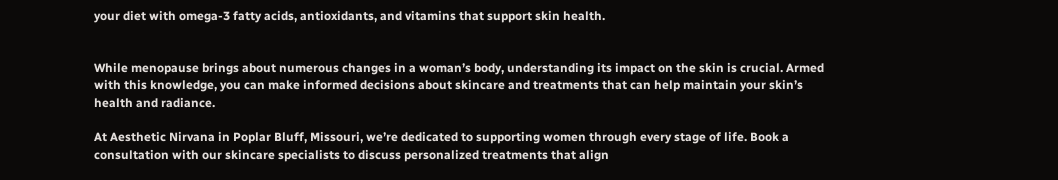your diet with omega-3 fatty acids, antioxidants, and vitamins that support skin health.


While menopause brings about numerous changes in a woman’s body, understanding its impact on the skin is crucial. Armed with this knowledge, you can make informed decisions about skincare and treatments that can help maintain your skin’s health and radiance.

At Aesthetic Nirvana in Poplar Bluff, Missouri, we’re dedicated to supporting women through every stage of life. Book a consultation with our skincare specialists to discuss personalized treatments that align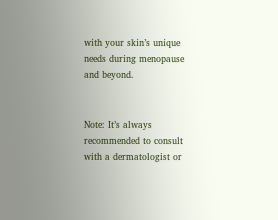with your skin’s unique needs during menopause and beyond.


Note: It’s always recommended to consult with a dermatologist or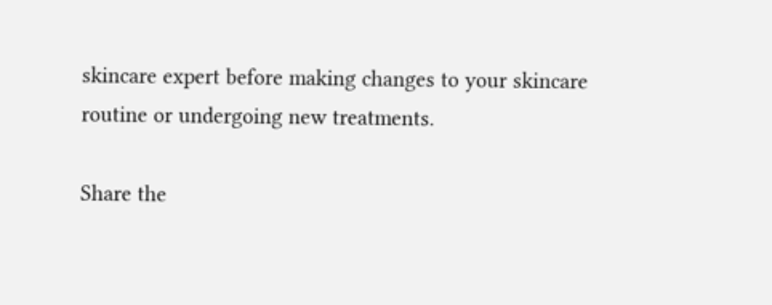skincare expert before making changes to your skincare routine or undergoing new treatments.

Share the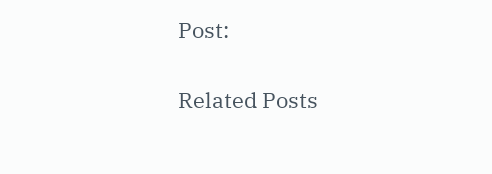Post:

Related Posts